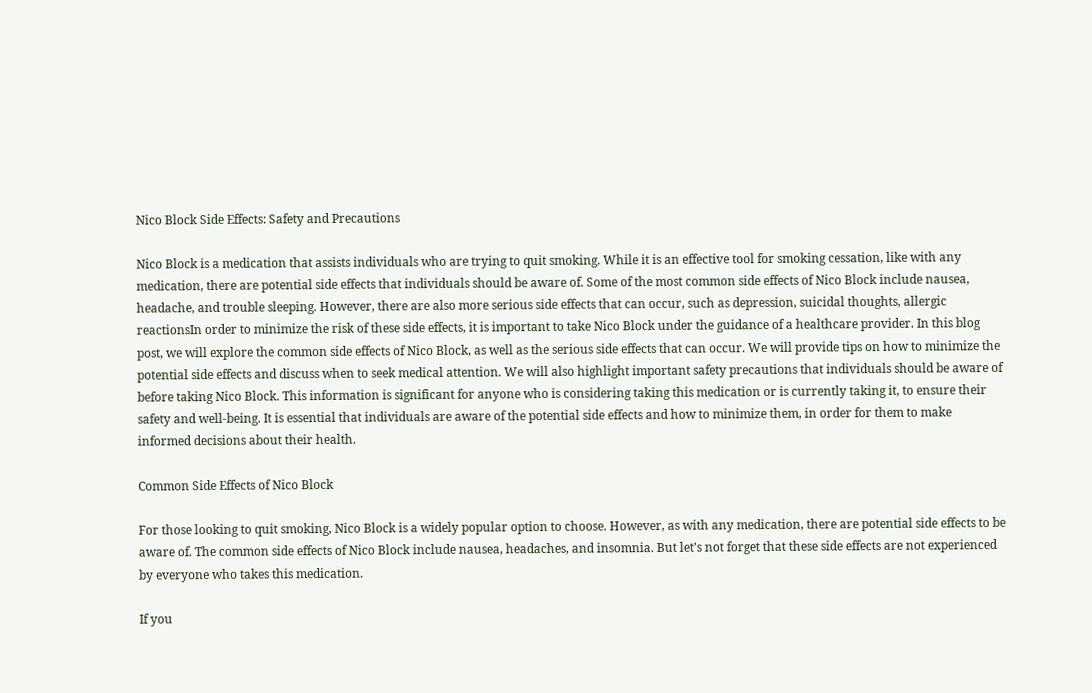Nico Block Side Effects: Safety and Precautions

Nico Block is a medication that assists individuals who are trying to quit smoking. While it is an effective tool for smoking cessation, like with any medication, there are potential side effects that individuals should be aware of. Some of the most common side effects of Nico Block include nausea, headache, and trouble sleeping. However, there are also more serious side effects that can occur, such as depression, suicidal thoughts, allergic reactionsIn order to minimize the risk of these side effects, it is important to take Nico Block under the guidance of a healthcare provider. In this blog post, we will explore the common side effects of Nico Block, as well as the serious side effects that can occur. We will provide tips on how to minimize the potential side effects and discuss when to seek medical attention. We will also highlight important safety precautions that individuals should be aware of before taking Nico Block. This information is significant for anyone who is considering taking this medication or is currently taking it, to ensure their safety and well-being. It is essential that individuals are aware of the potential side effects and how to minimize them, in order for them to make informed decisions about their health.

Common Side Effects of Nico Block

For those looking to quit smoking, Nico Block is a widely popular option to choose. However, as with any medication, there are potential side effects to be aware of. The common side effects of Nico Block include nausea, headaches, and insomnia. But let’s not forget that these side effects are not experienced by everyone who takes this medication.

If you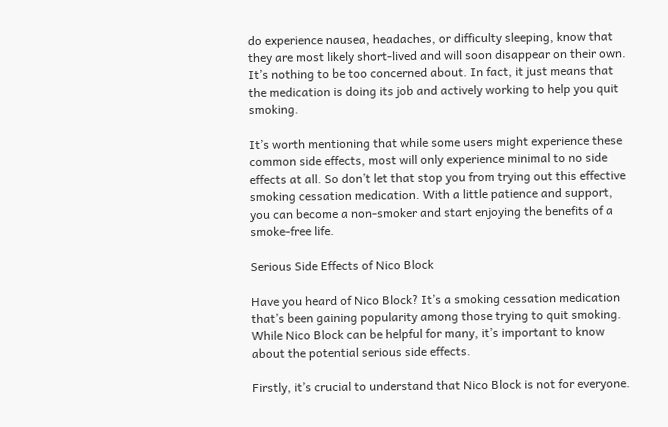do experience nausea, headaches, or difficulty sleeping, know that they are most likely short-lived and will soon disappear on their own. It’s nothing to be too concerned about. In fact, it just means that the medication is doing its job and actively working to help you quit smoking.

It’s worth mentioning that while some users might experience these common side effects, most will only experience minimal to no side effects at all. So don’t let that stop you from trying out this effective smoking cessation medication. With a little patience and support, you can become a non-smoker and start enjoying the benefits of a smoke-free life.

Serious Side Effects of Nico Block

Have you heard of Nico Block? It’s a smoking cessation medication that’s been gaining popularity among those trying to quit smoking. While Nico Block can be helpful for many, it’s important to know about the potential serious side effects.

Firstly, it’s crucial to understand that Nico Block is not for everyone.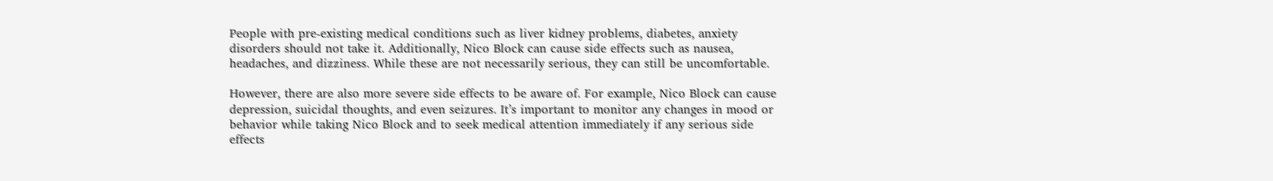People with pre-existing medical conditions such as liver kidney problems, diabetes, anxiety disorders should not take it. Additionally, Nico Block can cause side effects such as nausea, headaches, and dizziness. While these are not necessarily serious, they can still be uncomfortable.

However, there are also more severe side effects to be aware of. For example, Nico Block can cause depression, suicidal thoughts, and even seizures. It’s important to monitor any changes in mood or behavior while taking Nico Block and to seek medical attention immediately if any serious side effects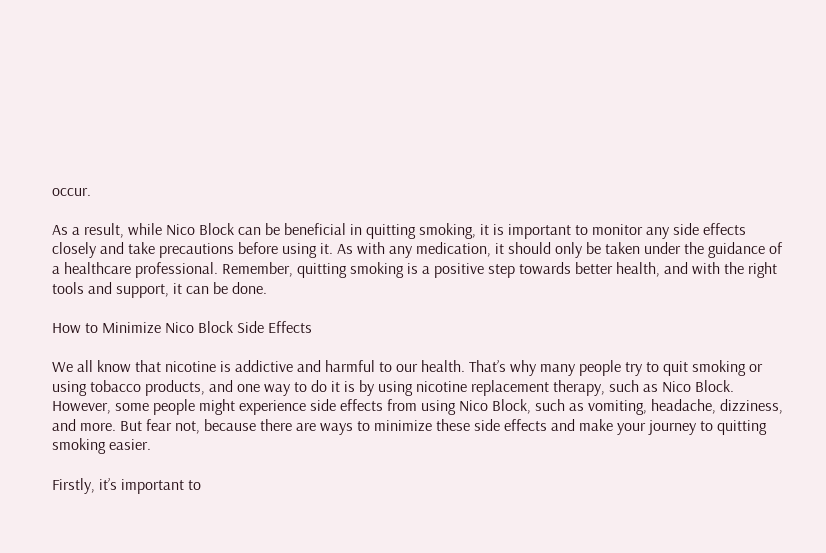occur.

As a result, while Nico Block can be beneficial in quitting smoking, it is important to monitor any side effects closely and take precautions before using it. As with any medication, it should only be taken under the guidance of a healthcare professional. Remember, quitting smoking is a positive step towards better health, and with the right tools and support, it can be done.

How to Minimize Nico Block Side Effects

We all know that nicotine is addictive and harmful to our health. That’s why many people try to quit smoking or using tobacco products, and one way to do it is by using nicotine replacement therapy, such as Nico Block. However, some people might experience side effects from using Nico Block, such as vomiting, headache, dizziness, and more. But fear not, because there are ways to minimize these side effects and make your journey to quitting smoking easier.

Firstly, it’s important to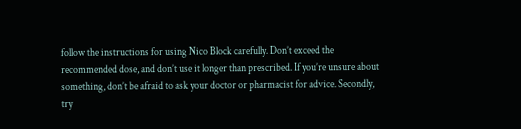follow the instructions for using Nico Block carefully. Don’t exceed the recommended dose, and don’t use it longer than prescribed. If you’re unsure about something, don’t be afraid to ask your doctor or pharmacist for advice. Secondly, try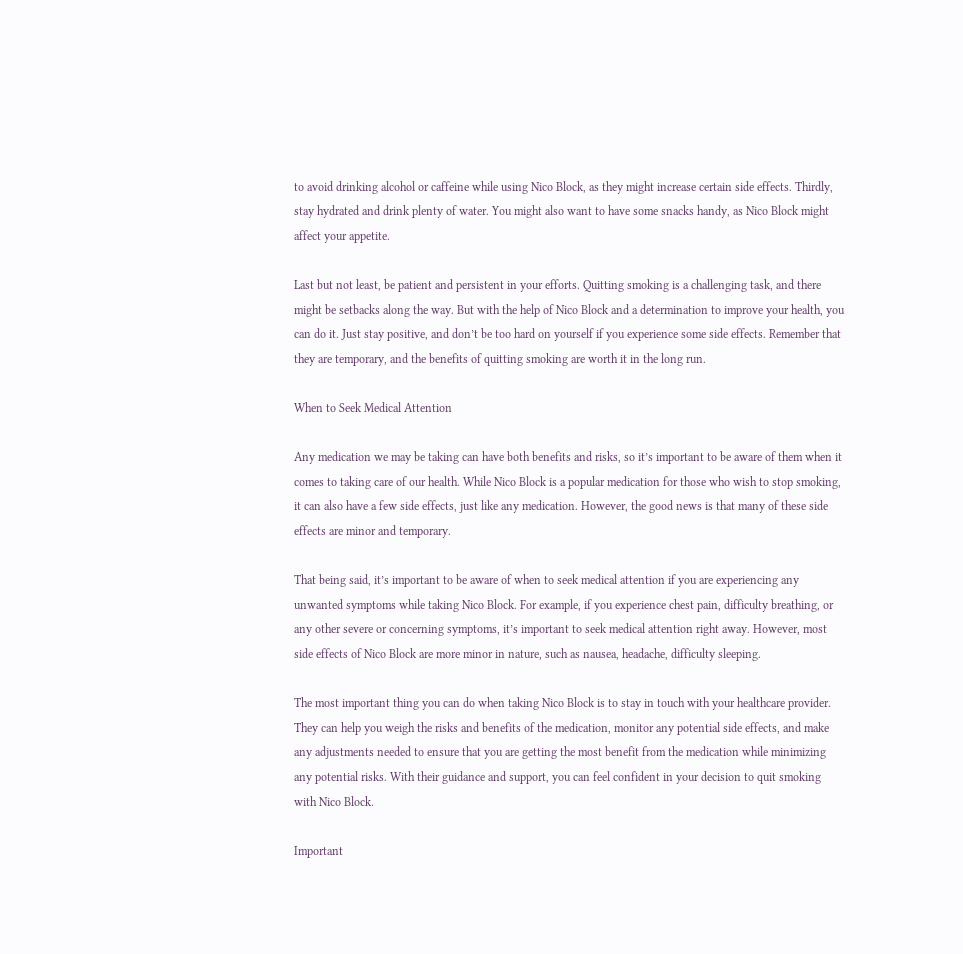to avoid drinking alcohol or caffeine while using Nico Block, as they might increase certain side effects. Thirdly, stay hydrated and drink plenty of water. You might also want to have some snacks handy, as Nico Block might affect your appetite.

Last but not least, be patient and persistent in your efforts. Quitting smoking is a challenging task, and there might be setbacks along the way. But with the help of Nico Block and a determination to improve your health, you can do it. Just stay positive, and don’t be too hard on yourself if you experience some side effects. Remember that they are temporary, and the benefits of quitting smoking are worth it in the long run.

When to Seek Medical Attention

Any medication we may be taking can have both benefits and risks, so it’s important to be aware of them when it comes to taking care of our health. While Nico Block is a popular medication for those who wish to stop smoking, it can also have a few side effects, just like any medication. However, the good news is that many of these side effects are minor and temporary.

That being said, it’s important to be aware of when to seek medical attention if you are experiencing any unwanted symptoms while taking Nico Block. For example, if you experience chest pain, difficulty breathing, or any other severe or concerning symptoms, it’s important to seek medical attention right away. However, most side effects of Nico Block are more minor in nature, such as nausea, headache, difficulty sleeping.

The most important thing you can do when taking Nico Block is to stay in touch with your healthcare provider. They can help you weigh the risks and benefits of the medication, monitor any potential side effects, and make any adjustments needed to ensure that you are getting the most benefit from the medication while minimizing any potential risks. With their guidance and support, you can feel confident in your decision to quit smoking with Nico Block.

Important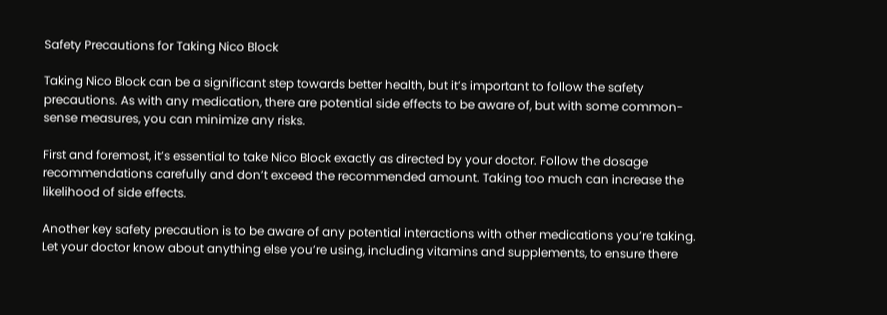Safety Precautions for Taking Nico Block

Taking Nico Block can be a significant step towards better health, but it’s important to follow the safety precautions. As with any medication, there are potential side effects to be aware of, but with some common-sense measures, you can minimize any risks.

First and foremost, it’s essential to take Nico Block exactly as directed by your doctor. Follow the dosage recommendations carefully and don’t exceed the recommended amount. Taking too much can increase the likelihood of side effects.

Another key safety precaution is to be aware of any potential interactions with other medications you’re taking. Let your doctor know about anything else you’re using, including vitamins and supplements, to ensure there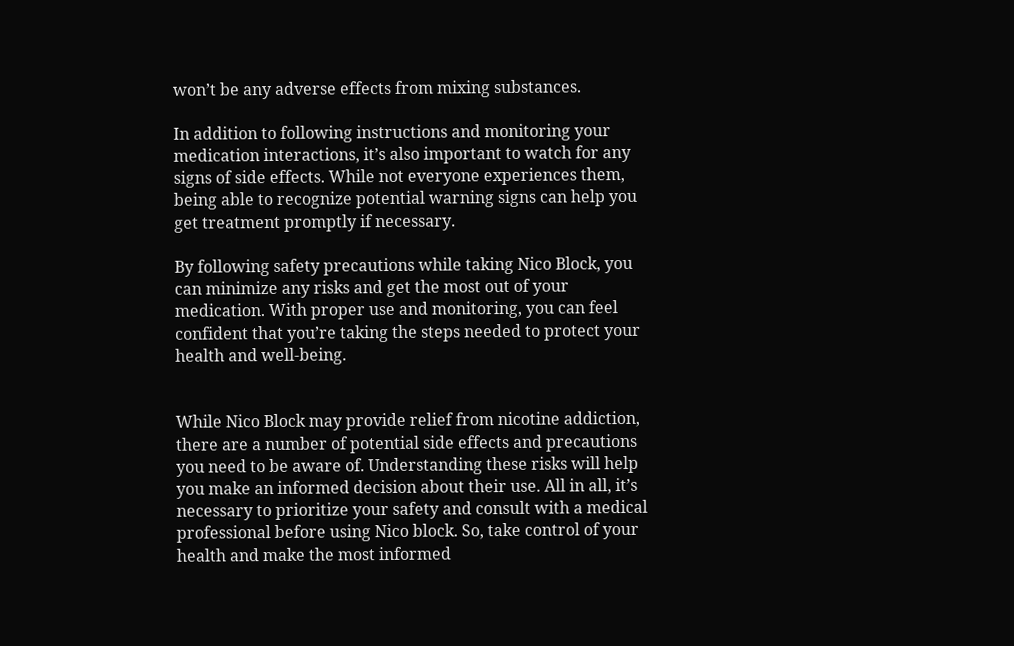won’t be any adverse effects from mixing substances.

In addition to following instructions and monitoring your medication interactions, it’s also important to watch for any signs of side effects. While not everyone experiences them, being able to recognize potential warning signs can help you get treatment promptly if necessary.

By following safety precautions while taking Nico Block, you can minimize any risks and get the most out of your medication. With proper use and monitoring, you can feel confident that you’re taking the steps needed to protect your health and well-being.


While Nico Block may provide relief from nicotine addiction, there are a number of potential side effects and precautions you need to be aware of. Understanding these risks will help you make an informed decision about their use. All in all, it’s necessary to prioritize your safety and consult with a medical professional before using Nico block. So, take control of your health and make the most informed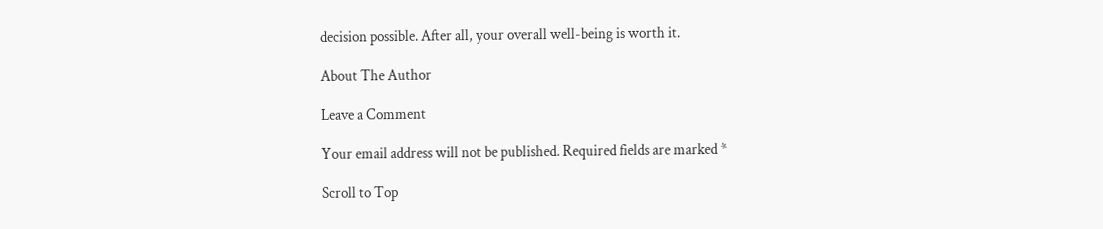decision possible. After all, your overall well-being is worth it.

About The Author

Leave a Comment

Your email address will not be published. Required fields are marked *

Scroll to Top